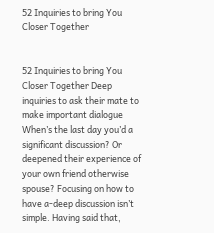52 Inquiries to bring You Closer Together


52 Inquiries to bring You Closer Together Deep inquiries to ask their mate to make important dialogue When’s the last day you’d a significant discussion? Or deepened their experience of your own friend otherwise spouse? Focusing on how to have a-deep discussion isn’t simple. Having said that,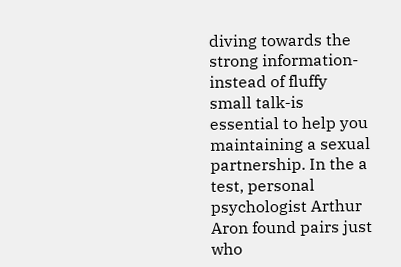diving towards the strong information-instead of fluffy small talk-is essential to help you maintaining a sexual partnership. In the a test, personal psychologist Arthur Aron found pairs just who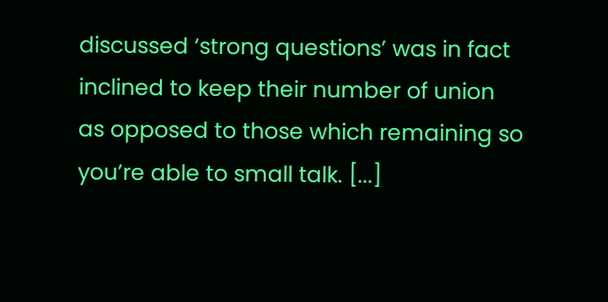discussed ‘strong questions’ was in fact inclined to keep their number of union as opposed to those which remaining so you’re able to small talk. [...]